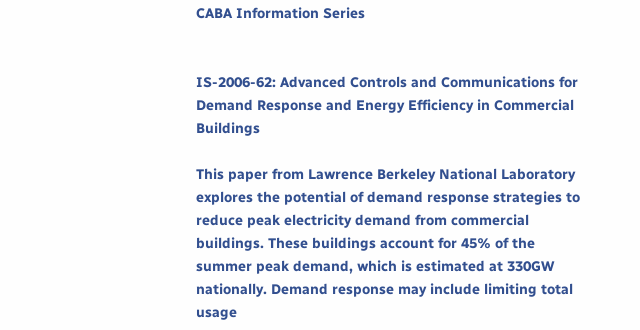CABA Information Series


IS-2006-62: Advanced Controls and Communications for Demand Response and Energy Efficiency in Commercial Buildings

This paper from Lawrence Berkeley National Laboratory explores the potential of demand response strategies to reduce peak electricity demand from commercial buildings. These buildings account for 45% of the summer peak demand, which is estimated at 330GW nationally. Demand response may include limiting total usage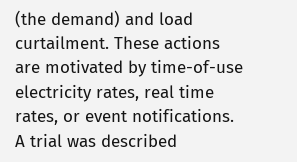(the demand) and load curtailment. These actions are motivated by time-of-use electricity rates, real time rates, or event notifications. A trial was described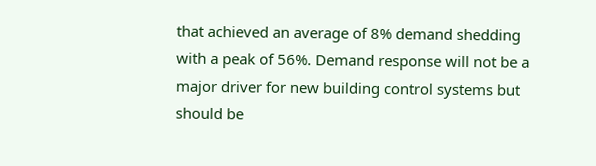that achieved an average of 8% demand shedding with a peak of 56%. Demand response will not be a major driver for new building control systems but should be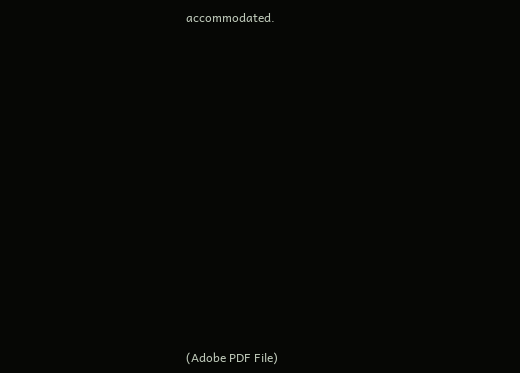accommodated.




















(Adobe PDF File)